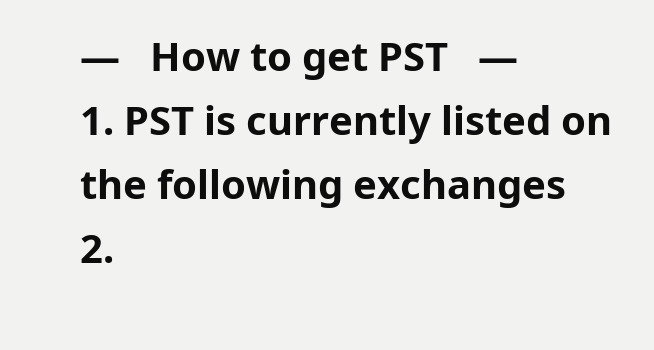—   How to get PST   —
1. PST is currently listed on the following exchanges
2.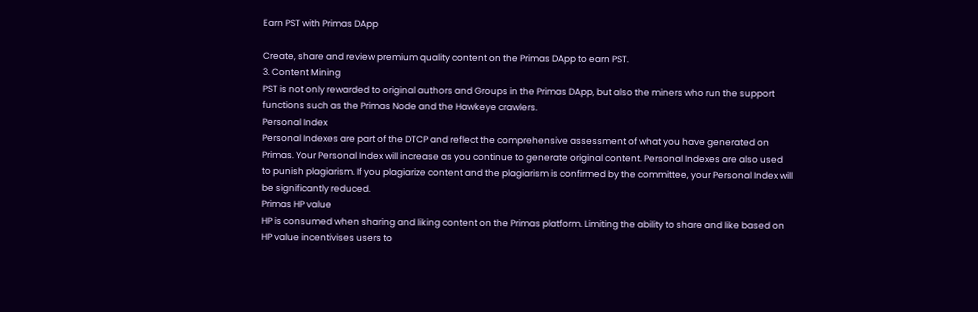Earn PST with Primas DApp

Create, share and review premium quality content on the Primas DApp to earn PST.
3. Content Mining
PST is not only rewarded to original authors and Groups in the Primas DApp, but also the miners who run the support functions such as the Primas Node and the Hawkeye crawlers.
Personal Index
Personal Indexes are part of the DTCP and reflect the comprehensive assessment of what you have generated on Primas. Your Personal Index will increase as you continue to generate original content. Personal Indexes are also used to punish plagiarism. If you plagiarize content and the plagiarism is confirmed by the committee, your Personal Index will be significantly reduced.
Primas HP value
HP is consumed when sharing and liking content on the Primas platform. Limiting the ability to share and like based on HP value incentivises users to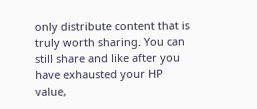only distribute content that is truly worth sharing. You can still share and like after you have exhausted your HP value,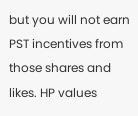but you will not earn PST incentives from those shares and likes. HP values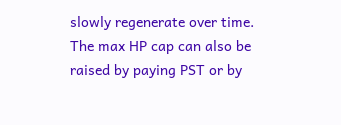slowly regenerate over time. The max HP cap can also be raised by paying PST or by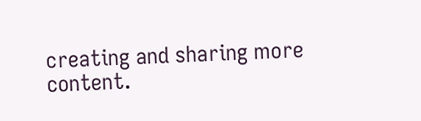creating and sharing more content.